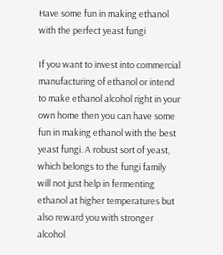Have some fun in making ethanol with the perfect yeast fungi

If you want to invest into commercial manufacturing of ethanol or intend to make ethanol alcohol right in your own home then you can have some fun in making ethanol with the best yeast fungi. A robust sort of yeast, which belongs to the fungi family will not just help in fermenting ethanol at higher temperatures but also reward you with stronger alcohol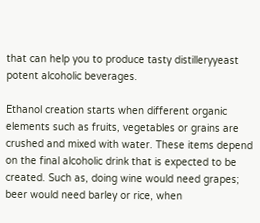that can help you to produce tasty distilleryyeast potent alcoholic beverages.

Ethanol creation starts when different organic elements such as fruits, vegetables or grains are crushed and mixed with water. These items depend on the final alcoholic drink that is expected to be created. Such as, doing wine would need grapes; beer would need barley or rice, when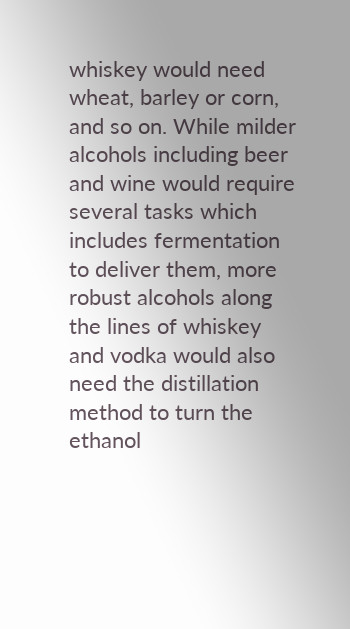whiskey would need wheat, barley or corn, and so on. While milder alcohols including beer and wine would require several tasks which includes fermentation to deliver them, more robust alcohols along the lines of whiskey and vodka would also need the distillation method to turn the ethanol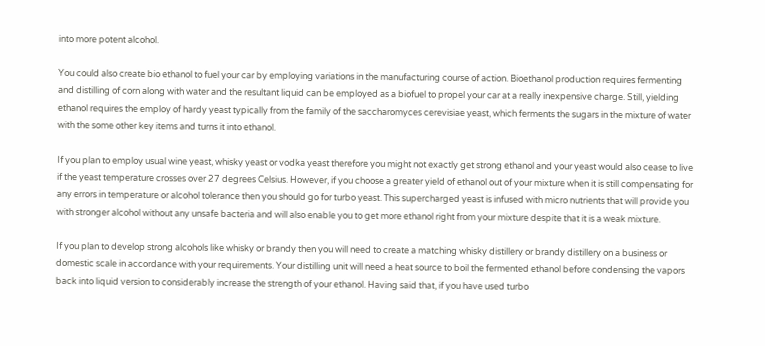into more potent alcohol.

You could also create bio ethanol to fuel your car by employing variations in the manufacturing course of action. Bioethanol production requires fermenting and distilling of corn along with water and the resultant liquid can be employed as a biofuel to propel your car at a really inexpensive charge. Still, yielding ethanol requires the employ of hardy yeast typically from the family of the saccharomyces cerevisiae yeast, which ferments the sugars in the mixture of water with the some other key items and turns it into ethanol.

If you plan to employ usual wine yeast, whisky yeast or vodka yeast therefore you might not exactly get strong ethanol and your yeast would also cease to live if the yeast temperature crosses over 27 degrees Celsius. However, if you choose a greater yield of ethanol out of your mixture when it is still compensating for any errors in temperature or alcohol tolerance then you should go for turbo yeast. This supercharged yeast is infused with micro nutrients that will provide you with stronger alcohol without any unsafe bacteria and will also enable you to get more ethanol right from your mixture despite that it is a weak mixture.

If you plan to develop strong alcohols like whisky or brandy then you will need to create a matching whisky distillery or brandy distillery on a business or domestic scale in accordance with your requirements. Your distilling unit will need a heat source to boil the fermented ethanol before condensing the vapors back into liquid version to considerably increase the strength of your ethanol. Having said that, if you have used turbo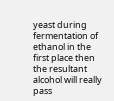yeast during fermentation of ethanol in the first place then the resultant alcohol will really pass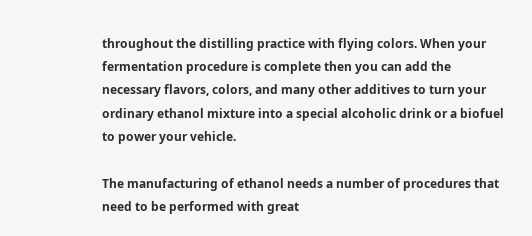throughout the distilling practice with flying colors. When your fermentation procedure is complete then you can add the necessary flavors, colors, and many other additives to turn your ordinary ethanol mixture into a special alcoholic drink or a biofuel to power your vehicle.

The manufacturing of ethanol needs a number of procedures that need to be performed with great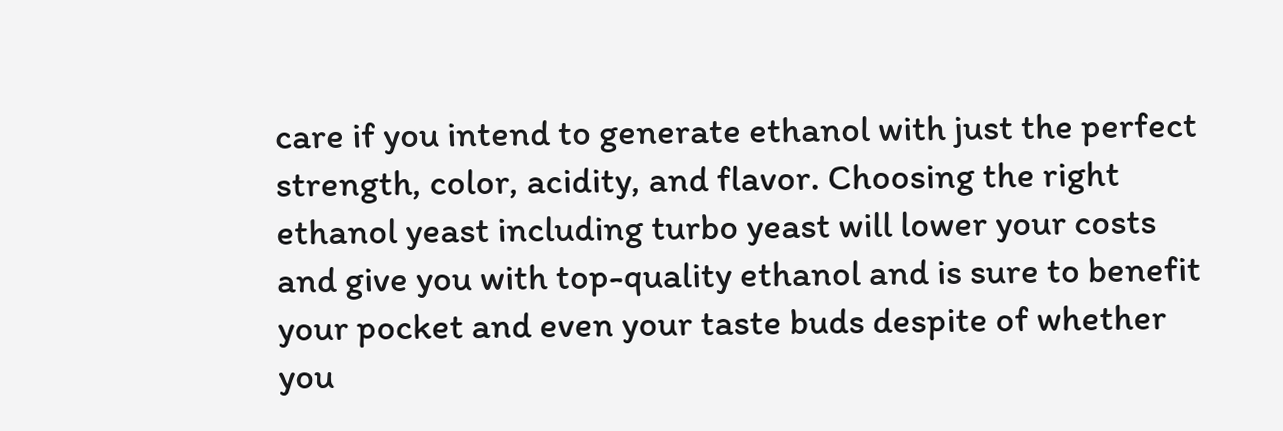care if you intend to generate ethanol with just the perfect strength, color, acidity, and flavor. Choosing the right ethanol yeast including turbo yeast will lower your costs and give you with top-quality ethanol and is sure to benefit your pocket and even your taste buds despite of whether you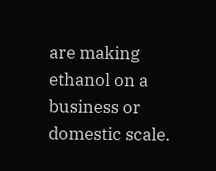are making ethanol on a business or domestic scale.